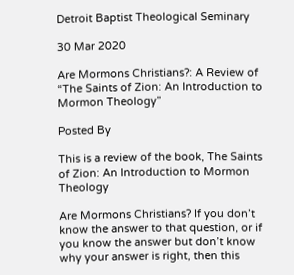Detroit Baptist Theological Seminary

30 Mar 2020

Are Mormons Christians?: A Review of “The Saints of Zion: An Introduction to Mormon Theology”

Posted By

This is a review of the book, The Saints of Zion: An Introduction to Mormon Theology

Are Mormons Christians? If you don’t know the answer to that question, or if you know the answer but don’t know why your answer is right, then this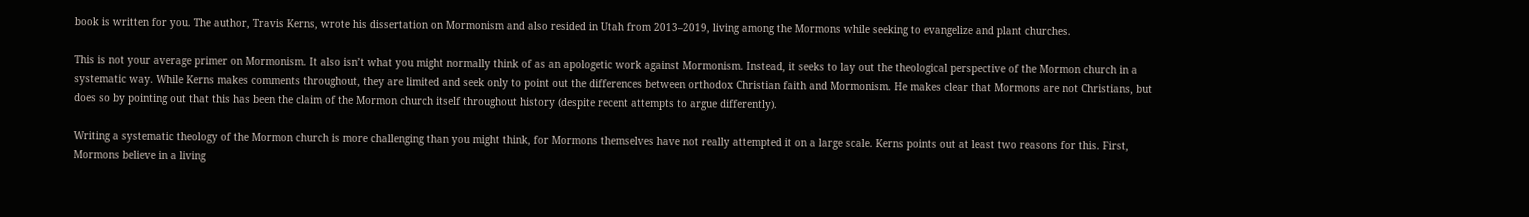book is written for you. The author, Travis Kerns, wrote his dissertation on Mormonism and also resided in Utah from 2013–2019, living among the Mormons while seeking to evangelize and plant churches.

This is not your average primer on Mormonism. It also isn’t what you might normally think of as an apologetic work against Mormonism. Instead, it seeks to lay out the theological perspective of the Mormon church in a systematic way. While Kerns makes comments throughout, they are limited and seek only to point out the differences between orthodox Christian faith and Mormonism. He makes clear that Mormons are not Christians, but does so by pointing out that this has been the claim of the Mormon church itself throughout history (despite recent attempts to argue differently).

Writing a systematic theology of the Mormon church is more challenging than you might think, for Mormons themselves have not really attempted it on a large scale. Kerns points out at least two reasons for this. First, Mormons believe in a living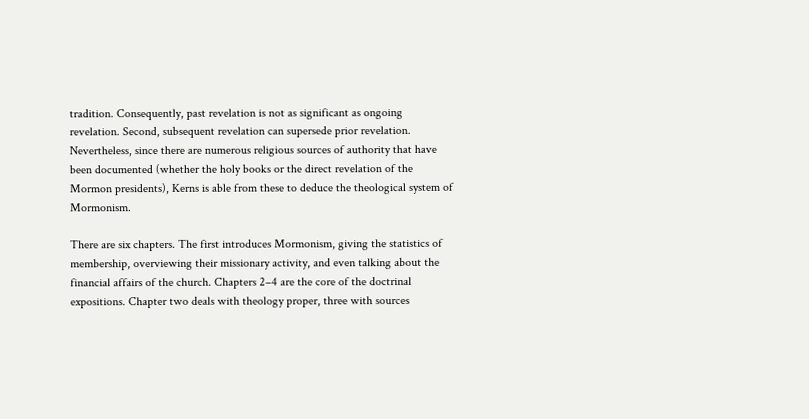tradition. Consequently, past revelation is not as significant as ongoing revelation. Second, subsequent revelation can supersede prior revelation. Nevertheless, since there are numerous religious sources of authority that have been documented (whether the holy books or the direct revelation of the Mormon presidents), Kerns is able from these to deduce the theological system of Mormonism.

There are six chapters. The first introduces Mormonism, giving the statistics of membership, overviewing their missionary activity, and even talking about the financial affairs of the church. Chapters 2–4 are the core of the doctrinal expositions. Chapter two deals with theology proper, three with sources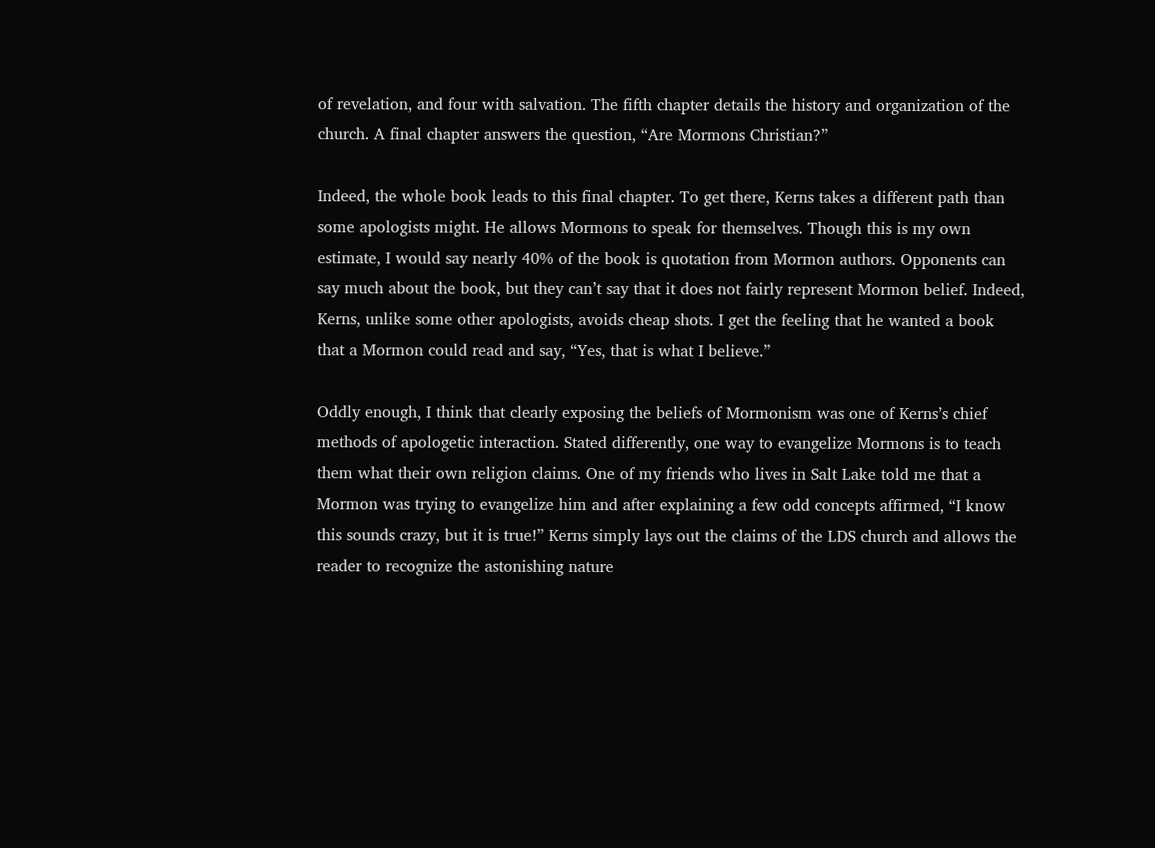of revelation, and four with salvation. The fifth chapter details the history and organization of the church. A final chapter answers the question, “Are Mormons Christian?”

Indeed, the whole book leads to this final chapter. To get there, Kerns takes a different path than some apologists might. He allows Mormons to speak for themselves. Though this is my own estimate, I would say nearly 40% of the book is quotation from Mormon authors. Opponents can say much about the book, but they can’t say that it does not fairly represent Mormon belief. Indeed, Kerns, unlike some other apologists, avoids cheap shots. I get the feeling that he wanted a book that a Mormon could read and say, “Yes, that is what I believe.”

Oddly enough, I think that clearly exposing the beliefs of Mormonism was one of Kerns’s chief methods of apologetic interaction. Stated differently, one way to evangelize Mormons is to teach them what their own religion claims. One of my friends who lives in Salt Lake told me that a Mormon was trying to evangelize him and after explaining a few odd concepts affirmed, “I know this sounds crazy, but it is true!” Kerns simply lays out the claims of the LDS church and allows the reader to recognize the astonishing nature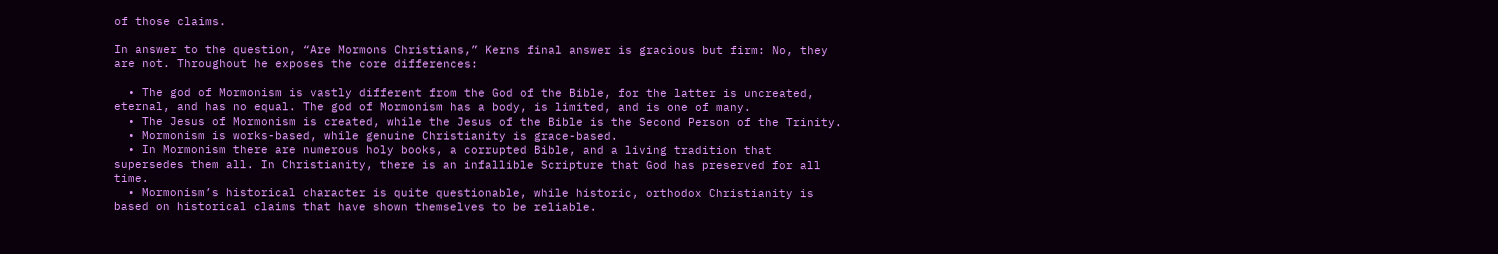of those claims.

In answer to the question, “Are Mormons Christians,” Kerns final answer is gracious but firm: No, they are not. Throughout he exposes the core differences:

  • The god of Mormonism is vastly different from the God of the Bible, for the latter is uncreated, eternal, and has no equal. The god of Mormonism has a body, is limited, and is one of many.
  • The Jesus of Mormonism is created, while the Jesus of the Bible is the Second Person of the Trinity.
  • Mormonism is works-based, while genuine Christianity is grace-based.
  • In Mormonism there are numerous holy books, a corrupted Bible, and a living tradition that supersedes them all. In Christianity, there is an infallible Scripture that God has preserved for all time.
  • Mormonism’s historical character is quite questionable, while historic, orthodox Christianity is based on historical claims that have shown themselves to be reliable.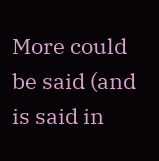More could be said (and is said in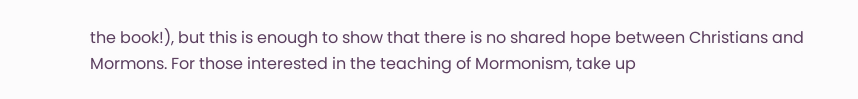the book!), but this is enough to show that there is no shared hope between Christians and Mormons. For those interested in the teaching of Mormonism, take up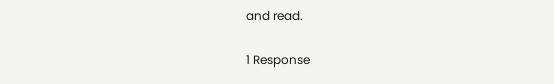and read.

1 Response